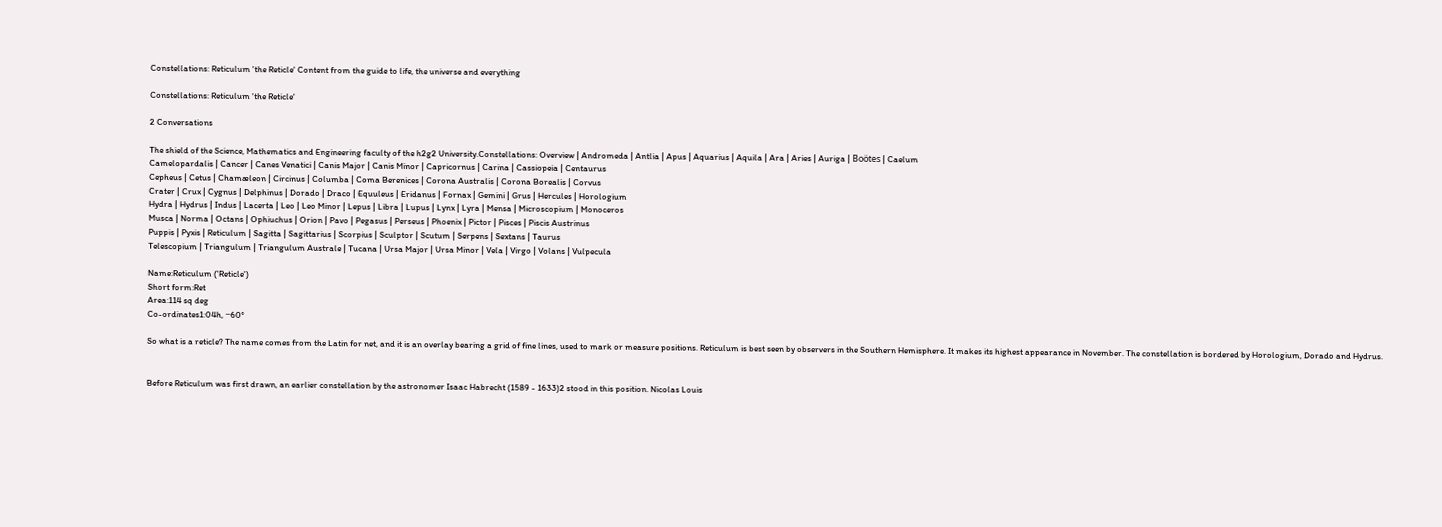Constellations: Reticulum 'the Reticle' Content from the guide to life, the universe and everything

Constellations: Reticulum 'the Reticle'

2 Conversations

The shield of the Science, Mathematics and Engineering faculty of the h2g2 University.Constellations: Overview | Andromeda | Antlia | Apus | Aquarius | Aquila | Ara | Aries | Auriga | Boötes | Caelum
Camelopardalis | Cancer | Canes Venatici | Canis Major | Canis Minor | Capricornus | Carina | Cassiopeia | Centaurus
Cepheus | Cetus | Chamæleon | Circinus | Columba | Coma Berenices | Corona Australis | Corona Borealis | Corvus
Crater | Crux | Cygnus | Delphinus | Dorado | Draco | Equuleus | Eridanus | Fornax | Gemini | Grus | Hercules | Horologium
Hydra | Hydrus | Indus | Lacerta | Leo | Leo Minor | Lepus | Libra | Lupus | Lynx | Lyra | Mensa | Microscopium | Monoceros
Musca | Norma | Octans | Ophiuchus | Orion | Pavo | Pegasus | Perseus | Phoenix | Pictor | Pisces | Piscis Austrinus
Puppis | Pyxis | Reticulum | Sagitta | Sagittarius | Scorpius | Sculptor | Scutum | Serpens | Sextans | Taurus
Telescopium | Triangulum | Triangulum Australe | Tucana | Ursa Major | Ursa Minor | Vela | Virgo | Volans | Vulpecula

Name:Reticulum ('Reticle')
Short form:Ret
Area:114 sq deg
Co-ordinates1:04h, −60°

So what is a reticle? The name comes from the Latin for net, and it is an overlay bearing a grid of fine lines, used to mark or measure positions. Reticulum is best seen by observers in the Southern Hemisphere. It makes its highest appearance in November. The constellation is bordered by Horologium, Dorado and Hydrus.


Before Reticulum was first drawn, an earlier constellation by the astronomer Isaac Habrecht (1589 - 1633)2 stood in this position. Nicolas Louis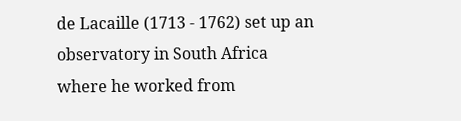de Lacaille (1713 - 1762) set up an observatory in South Africa where he worked from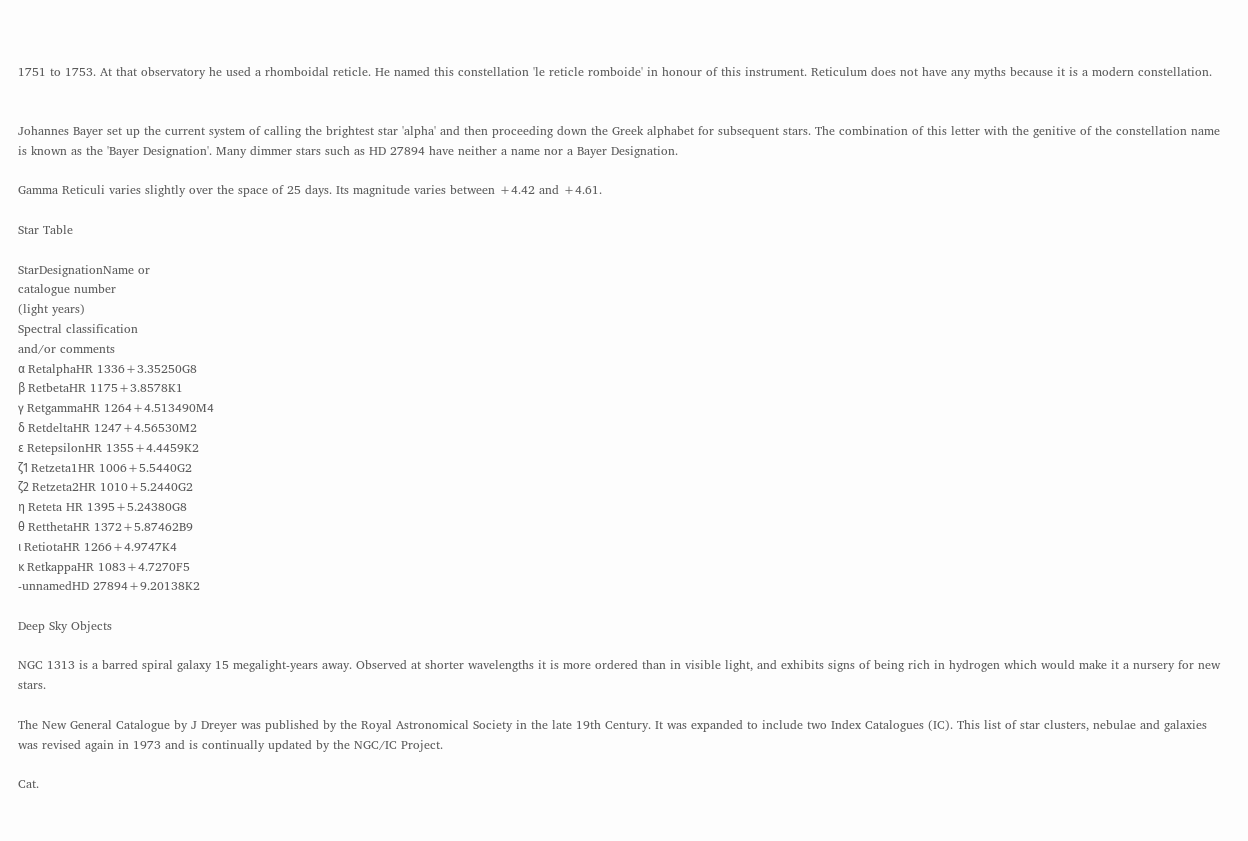1751 to 1753. At that observatory he used a rhomboidal reticle. He named this constellation 'le reticle romboide' in honour of this instrument. Reticulum does not have any myths because it is a modern constellation.


Johannes Bayer set up the current system of calling the brightest star 'alpha' and then proceeding down the Greek alphabet for subsequent stars. The combination of this letter with the genitive of the constellation name is known as the 'Bayer Designation'. Many dimmer stars such as HD 27894 have neither a name nor a Bayer Designation.

Gamma Reticuli varies slightly over the space of 25 days. Its magnitude varies between +4.42 and +4.61.

Star Table

StarDesignationName or
catalogue number
(light years)
Spectral classification
and/or comments
α RetalphaHR 1336+3.35250G8
β RetbetaHR 1175+3.8578K1
γ RetgammaHR 1264+4.513490M4
δ RetdeltaHR 1247+4.56530M2
ε RetepsilonHR 1355+4.4459K2
ζ1 Retzeta1HR 1006+5.5440G2
ζ2 Retzeta2HR 1010+5.2440G2
η Reteta HR 1395+5.24380G8
θ RetthetaHR 1372+5.87462B9
ι RetiotaHR 1266+4.9747K4
κ RetkappaHR 1083+4.7270F5
-unnamedHD 27894+9.20138K2

Deep Sky Objects

NGC 1313 is a barred spiral galaxy 15 megalight-years away. Observed at shorter wavelengths it is more ordered than in visible light, and exhibits signs of being rich in hydrogen which would make it a nursery for new stars.

The New General Catalogue by J Dreyer was published by the Royal Astronomical Society in the late 19th Century. It was expanded to include two Index Catalogues (IC). This list of star clusters, nebulae and galaxies was revised again in 1973 and is continually updated by the NGC/IC Project.

Cat.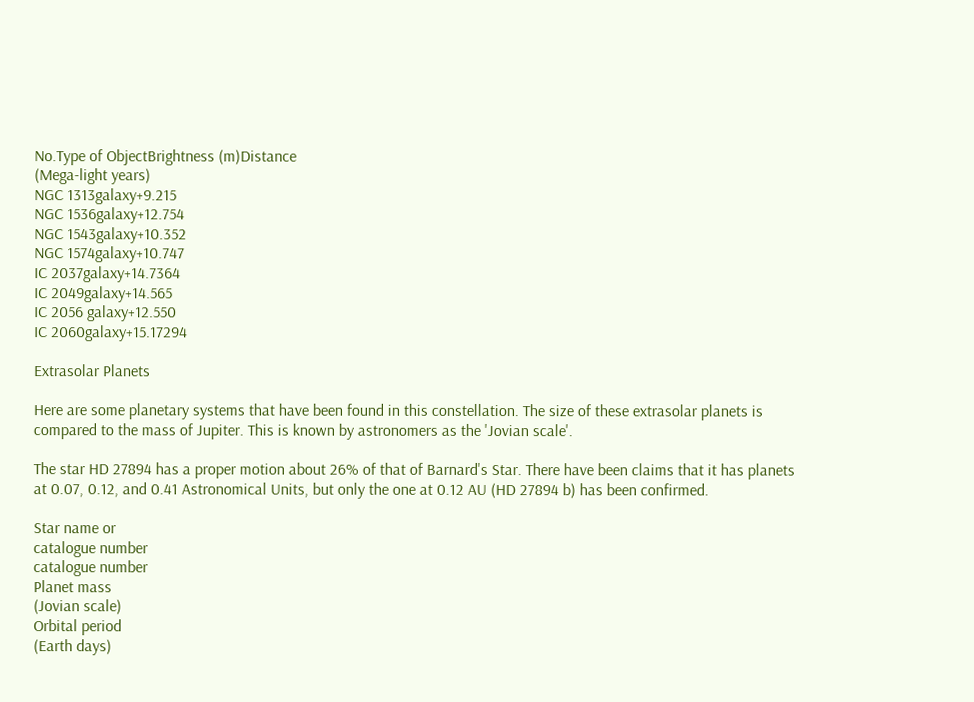No.Type of ObjectBrightness (m)Distance
(Mega-light years)
NGC 1313galaxy+9.215
NGC 1536galaxy+12.754
NGC 1543galaxy+10.352
NGC 1574galaxy+10.747
IC 2037galaxy+14.7364
IC 2049galaxy+14.565
IC 2056 galaxy+12.550
IC 2060galaxy+15.17294

Extrasolar Planets

Here are some planetary systems that have been found in this constellation. The size of these extrasolar planets is compared to the mass of Jupiter. This is known by astronomers as the 'Jovian scale'.

The star HD 27894 has a proper motion about 26% of that of Barnard's Star. There have been claims that it has planets at 0.07, 0.12, and 0.41 Astronomical Units, but only the one at 0.12 AU (HD 27894 b) has been confirmed.

Star name or
catalogue number
catalogue number
Planet mass
(Jovian scale)
Orbital period
(Earth days)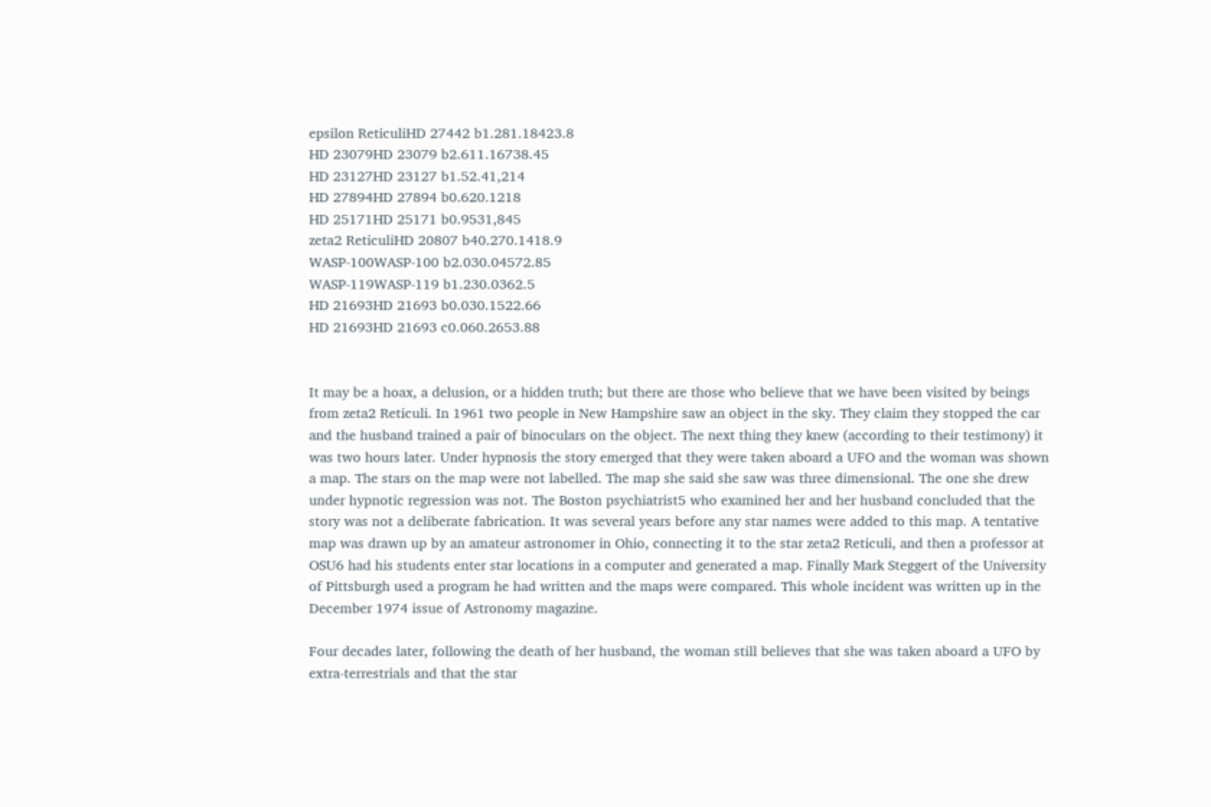epsilon ReticuliHD 27442 b1.281.18423.8
HD 23079HD 23079 b2.611.16738.45
HD 23127HD 23127 b1.52.41,214
HD 27894HD 27894 b0.620.1218
HD 25171HD 25171 b0.9531,845
zeta2 ReticuliHD 20807 b40.270.1418.9
WASP-100WASP-100 b2.030.04572.85
WASP-119WASP-119 b1.230.0362.5
HD 21693HD 21693 b0.030.1522.66
HD 21693HD 21693 c0.060.2653.88


It may be a hoax, a delusion, or a hidden truth; but there are those who believe that we have been visited by beings from zeta2 Reticuli. In 1961 two people in New Hampshire saw an object in the sky. They claim they stopped the car and the husband trained a pair of binoculars on the object. The next thing they knew (according to their testimony) it was two hours later. Under hypnosis the story emerged that they were taken aboard a UFO and the woman was shown a map. The stars on the map were not labelled. The map she said she saw was three dimensional. The one she drew under hypnotic regression was not. The Boston psychiatrist5 who examined her and her husband concluded that the story was not a deliberate fabrication. It was several years before any star names were added to this map. A tentative map was drawn up by an amateur astronomer in Ohio, connecting it to the star zeta2 Reticuli, and then a professor at OSU6 had his students enter star locations in a computer and generated a map. Finally Mark Steggert of the University of Pittsburgh used a program he had written and the maps were compared. This whole incident was written up in the December 1974 issue of Astronomy magazine.

Four decades later, following the death of her husband, the woman still believes that she was taken aboard a UFO by extra-terrestrials and that the star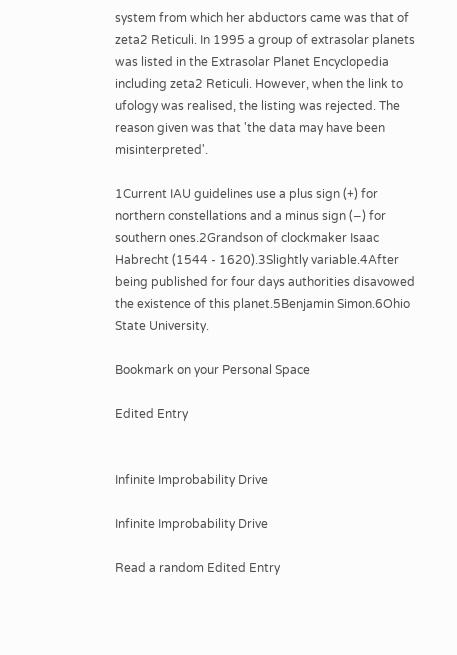system from which her abductors came was that of zeta2 Reticuli. In 1995 a group of extrasolar planets was listed in the Extrasolar Planet Encyclopedia including zeta2 Reticuli. However, when the link to ufology was realised, the listing was rejected. The reason given was that 'the data may have been misinterpreted'.

1Current IAU guidelines use a plus sign (+) for northern constellations and a minus sign (−) for southern ones.2Grandson of clockmaker Isaac Habrecht (1544 - 1620).3Slightly variable.4After being published for four days authorities disavowed the existence of this planet.5Benjamin Simon.6Ohio State University.

Bookmark on your Personal Space

Edited Entry


Infinite Improbability Drive

Infinite Improbability Drive

Read a random Edited Entry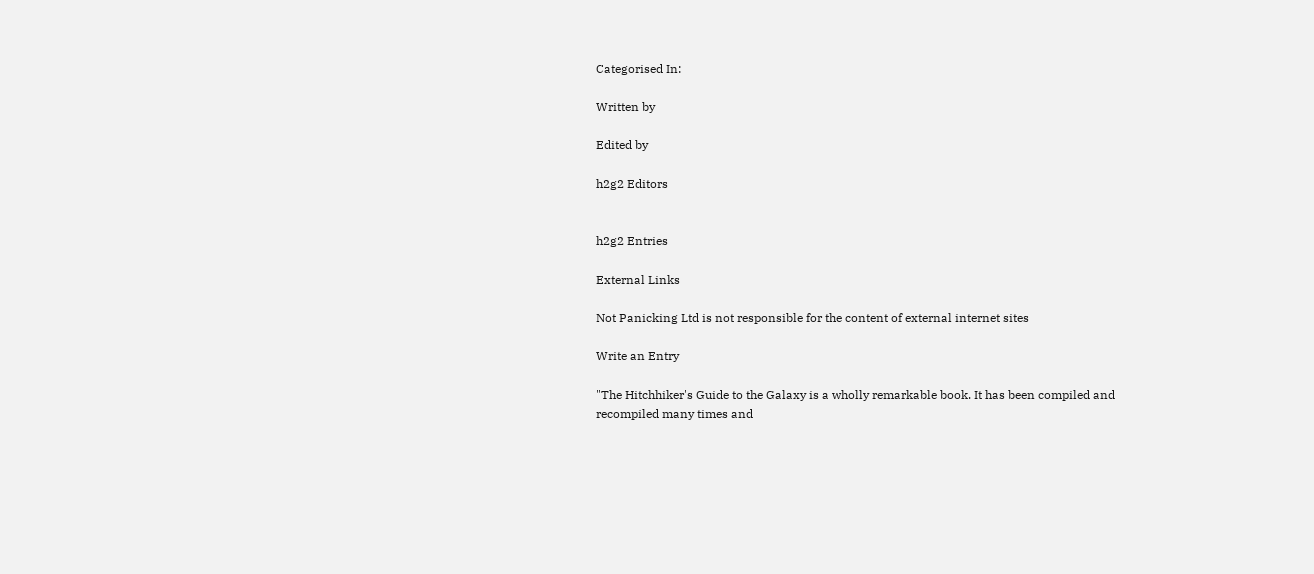Categorised In:

Written by

Edited by

h2g2 Editors


h2g2 Entries

External Links

Not Panicking Ltd is not responsible for the content of external internet sites

Write an Entry

"The Hitchhiker's Guide to the Galaxy is a wholly remarkable book. It has been compiled and recompiled many times and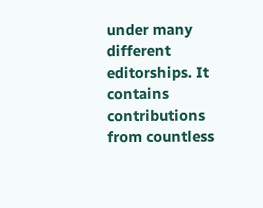under many different editorships. It contains contributions from countless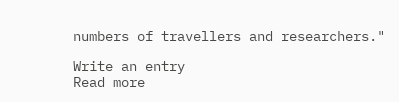numbers of travellers and researchers."

Write an entry
Read more